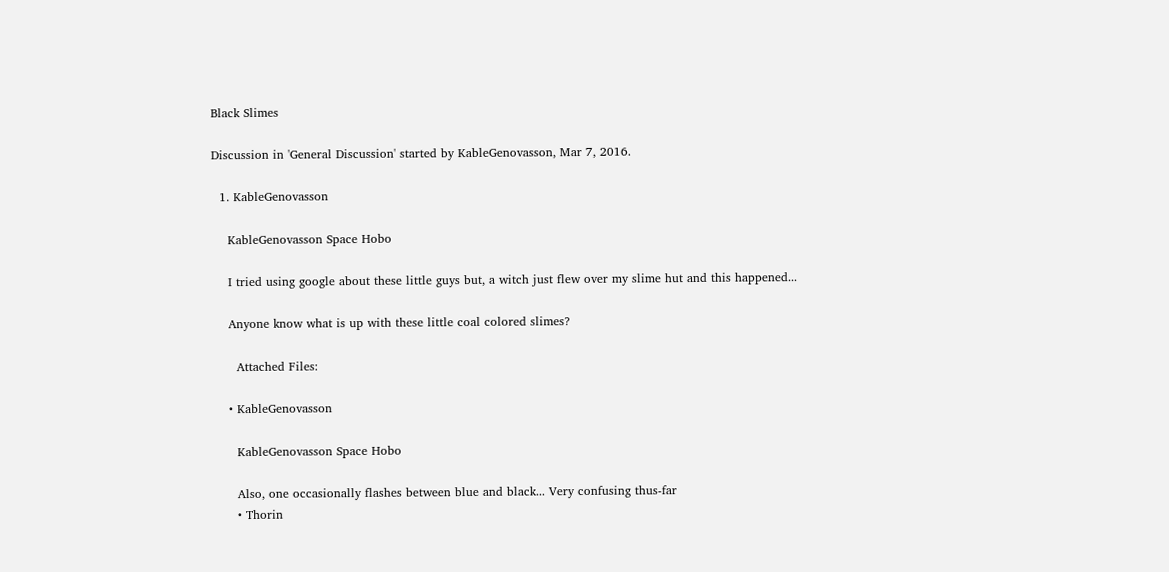Black Slimes

Discussion in 'General Discussion' started by KableGenovasson, Mar 7, 2016.

  1. KableGenovasson

    KableGenovasson Space Hobo

    I tried using google about these little guys but, a witch just flew over my slime hut and this happened...

    Anyone know what is up with these little coal colored slimes?

      Attached Files:

    • KableGenovasson

      KableGenovasson Space Hobo

      Also, one occasionally flashes between blue and black... Very confusing thus-far
      • Thorin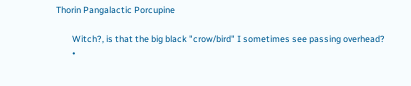Thorin Pangalactic Porcupine

        Witch?, is that the big black "crow/bird" I sometimes see passing overhead?
        •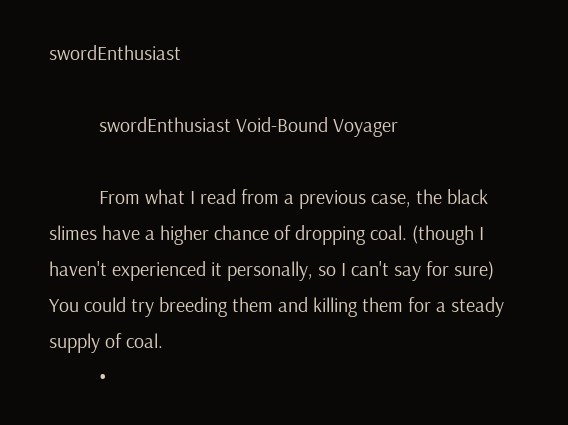swordEnthusiast

          swordEnthusiast Void-Bound Voyager

          From what I read from a previous case, the black slimes have a higher chance of dropping coal. (though I haven't experienced it personally, so I can't say for sure) You could try breeding them and killing them for a steady supply of coal.
          •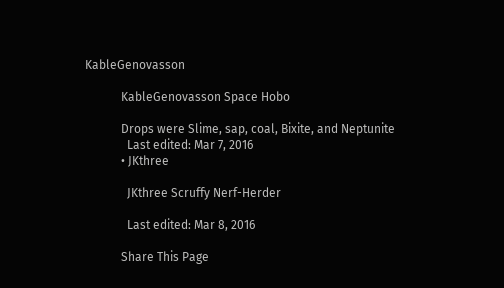KableGenovasson

            KableGenovasson Space Hobo

            Drops were Slime, sap, coal, Bixite, and Neptunite
              Last edited: Mar 7, 2016
            • JKthree

              JKthree Scruffy Nerf-Herder

              Last edited: Mar 8, 2016

            Share This Page